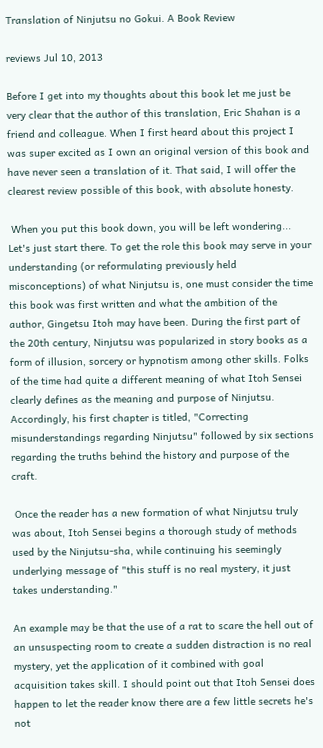Translation of Ninjutsu no Gokui. A Book Review

reviews Jul 10, 2013

Before I get into my thoughts about this book let me just be very clear that the author of this translation, Eric Shahan is a friend and colleague. When I first heard about this project I was super excited as I own an original version of this book and have never seen a translation of it. That said, I will offer the clearest review possible of this book, with absolute honesty.

 When you put this book down, you will be left wondering... Let's just start there. To get the role this book may serve in your understanding (or reformulating previously held misconceptions) of what Ninjutsu is, one must consider the time this book was first written and what the ambition of the author, Gingetsu Itoh may have been. During the first part of the 20th century, Ninjutsu was popularized in story books as a form of illusion, sorcery or hypnotism among other skills. Folks of the time had quite a different meaning of what Itoh Sensei clearly defines as the meaning and purpose of Ninjutsu.  Accordingly, his first chapter is titled, "Correcting misunderstandings regarding Ninjutsu" followed by six sections regarding the truths behind the history and purpose of the craft.

 Once the reader has a new formation of what Ninjutsu truly was about, Itoh Sensei begins a thorough study of methods used by the Ninjutsu-sha, while continuing his seemingly underlying message of "this stuff is no real mystery, it just takes understanding."

An example may be that the use of a rat to scare the hell out of an unsuspecting room to create a sudden distraction is no real mystery, yet the application of it combined with goal acquisition takes skill. I should point out that Itoh Sensei does happen to let the reader know there are a few little secrets he's not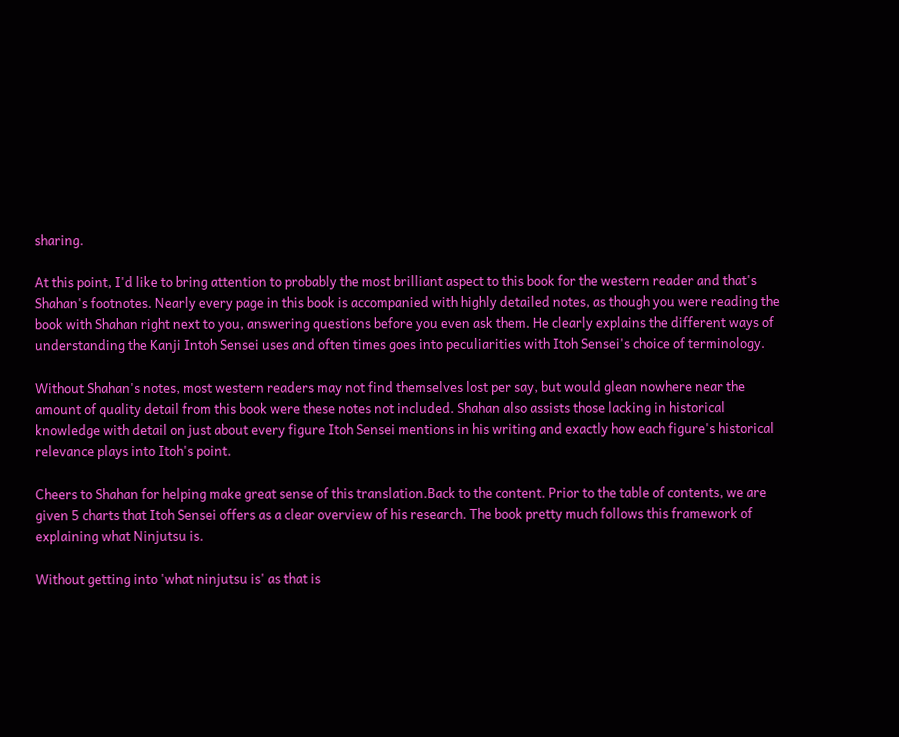sharing.

At this point, I'd like to bring attention to probably the most brilliant aspect to this book for the western reader and that's Shahan's footnotes. Nearly every page in this book is accompanied with highly detailed notes, as though you were reading the book with Shahan right next to you, answering questions before you even ask them. He clearly explains the different ways of understanding the Kanji Intoh Sensei uses and often times goes into peculiarities with Itoh Sensei's choice of terminology.

Without Shahan's notes, most western readers may not find themselves lost per say, but would glean nowhere near the amount of quality detail from this book were these notes not included. Shahan also assists those lacking in historical knowledge with detail on just about every figure Itoh Sensei mentions in his writing and exactly how each figure's historical relevance plays into Itoh's point.

Cheers to Shahan for helping make great sense of this translation.Back to the content. Prior to the table of contents, we are given 5 charts that Itoh Sensei offers as a clear overview of his research. The book pretty much follows this framework of explaining what Ninjutsu is.

Without getting into 'what ninjutsu is' as that is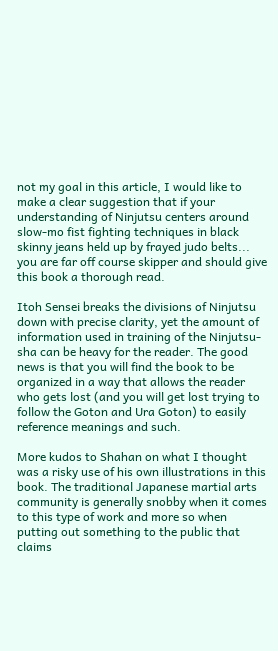not my goal in this article, I would like to make a clear suggestion that if your understanding of Ninjutsu centers around slow-mo fist fighting techniques in black skinny jeans held up by frayed judo belts... you are far off course skipper and should give this book a thorough read.

Itoh Sensei breaks the divisions of Ninjutsu down with precise clarity, yet the amount of information used in training of the Ninjutsu-sha can be heavy for the reader. The good news is that you will find the book to be organized in a way that allows the reader who gets lost (and you will get lost trying to follow the Goton and Ura Goton) to easily reference meanings and such.

More kudos to Shahan on what I thought was a risky use of his own illustrations in this book. The traditional Japanese martial arts community is generally snobby when it comes to this type of work and more so when putting out something to the public that claims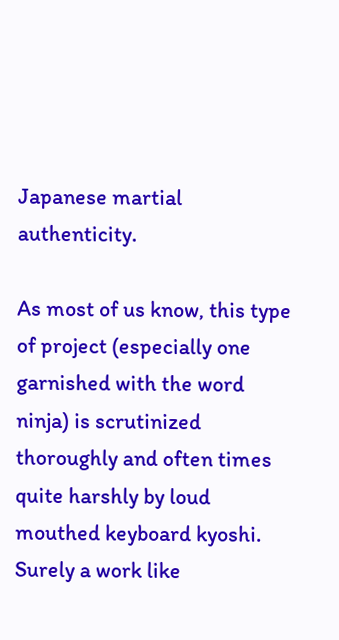Japanese martial authenticity.

As most of us know, this type of project (especially one garnished with the word ninja) is scrutinized thoroughly and often times quite harshly by loud mouthed keyboard kyoshi. Surely a work like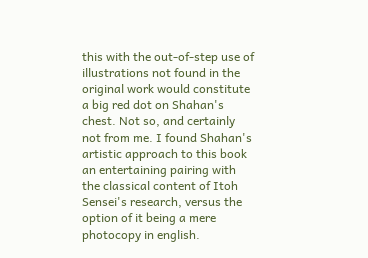this with the out-of-step use of illustrations not found in the original work would constitute a big red dot on Shahan's chest. Not so, and certainly not from me. I found Shahan's artistic approach to this book an entertaining pairing with the classical content of Itoh Sensei's research, versus the option of it being a mere photocopy in english.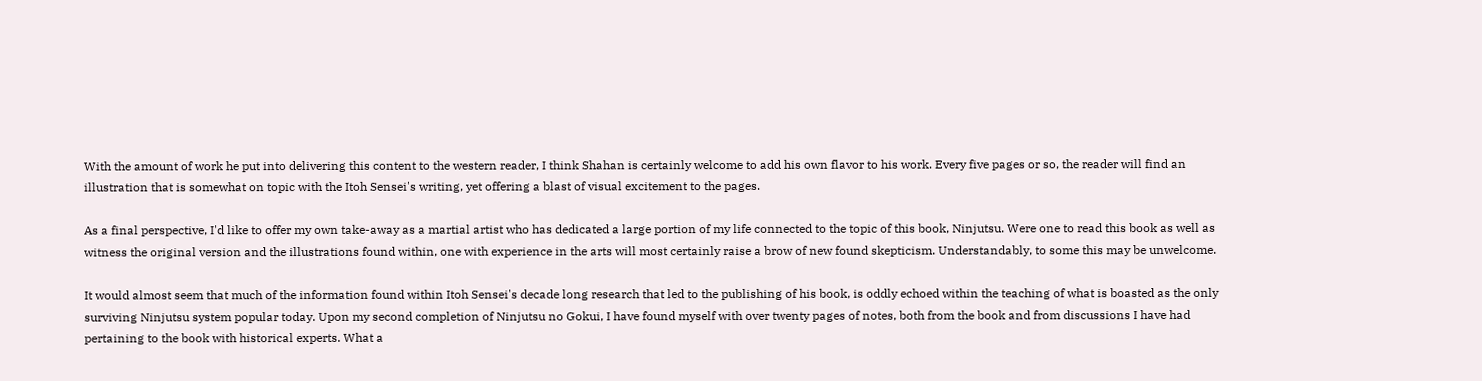With the amount of work he put into delivering this content to the western reader, I think Shahan is certainly welcome to add his own flavor to his work. Every five pages or so, the reader will find an illustration that is somewhat on topic with the Itoh Sensei's writing, yet offering a blast of visual excitement to the pages.

As a final perspective, I'd like to offer my own take-away as a martial artist who has dedicated a large portion of my life connected to the topic of this book, Ninjutsu. Were one to read this book as well as witness the original version and the illustrations found within, one with experience in the arts will most certainly raise a brow of new found skepticism. Understandably, to some this may be unwelcome.

It would almost seem that much of the information found within Itoh Sensei's decade long research that led to the publishing of his book, is oddly echoed within the teaching of what is boasted as the only surviving Ninjutsu system popular today. Upon my second completion of Ninjutsu no Gokui, I have found myself with over twenty pages of notes, both from the book and from discussions I have had pertaining to the book with historical experts. What a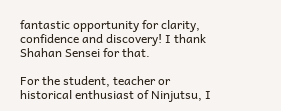fantastic opportunity for clarity, confidence and discovery! I thank Shahan Sensei for that.

For the student, teacher or historical enthusiast of Ninjutsu, I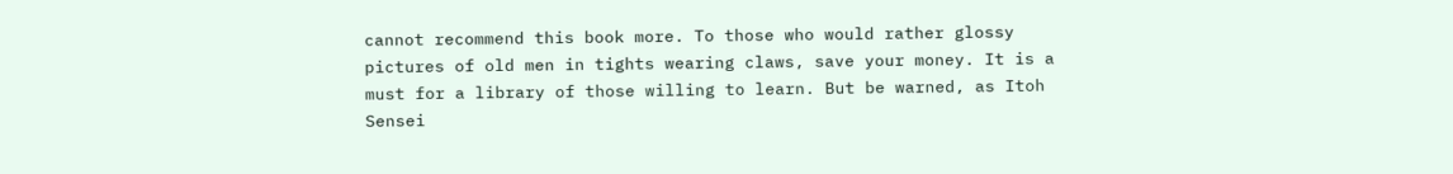cannot recommend this book more. To those who would rather glossy pictures of old men in tights wearing claws, save your money. It is a must for a library of those willing to learn. But be warned, as Itoh Sensei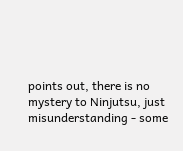points out, there is no mystery to Ninjutsu, just misunderstanding - some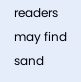readers may find sand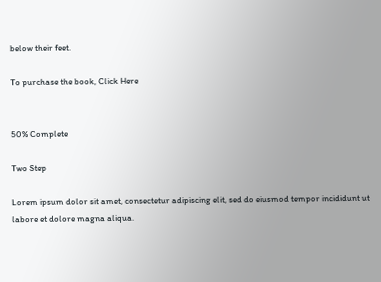below their feet.

To purchase the book, Click Here


50% Complete

Two Step

Lorem ipsum dolor sit amet, consectetur adipiscing elit, sed do eiusmod tempor incididunt ut labore et dolore magna aliqua.